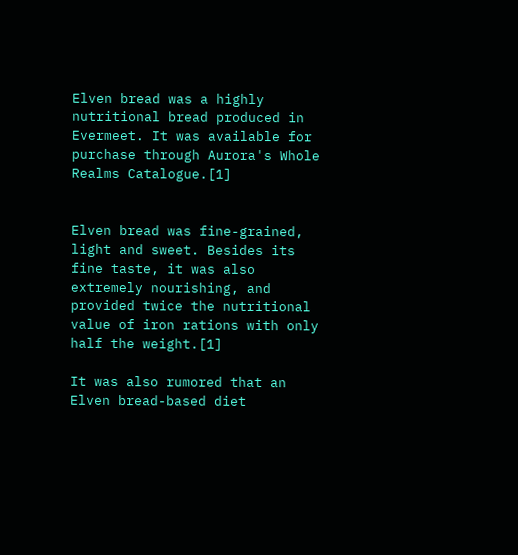Elven bread was a highly nutritional bread produced in Evermeet. It was available for purchase through Aurora's Whole Realms Catalogue.[1]


Elven bread was fine-grained, light and sweet. Besides its fine taste, it was also extremely nourishing, and provided twice the nutritional value of iron rations with only half the weight.[1]

It was also rumored that an Elven bread-based diet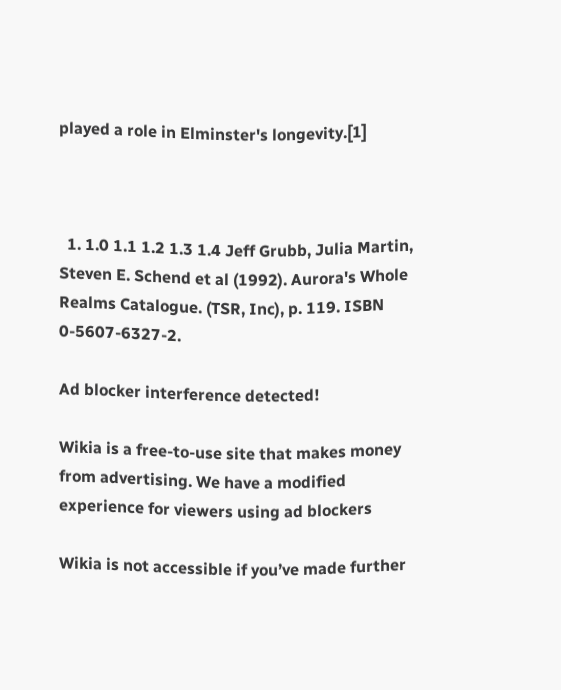played a role in Elminster's longevity.[1]



  1. 1.0 1.1 1.2 1.3 1.4 Jeff Grubb, Julia Martin, Steven E. Schend et al (1992). Aurora's Whole Realms Catalogue. (TSR, Inc), p. 119. ISBN 0-5607-6327-2.

Ad blocker interference detected!

Wikia is a free-to-use site that makes money from advertising. We have a modified experience for viewers using ad blockers

Wikia is not accessible if you’ve made further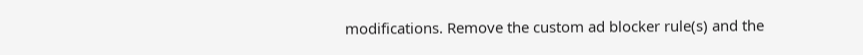modifications. Remove the custom ad blocker rule(s) and the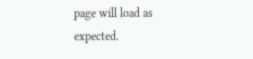page will load as expected.